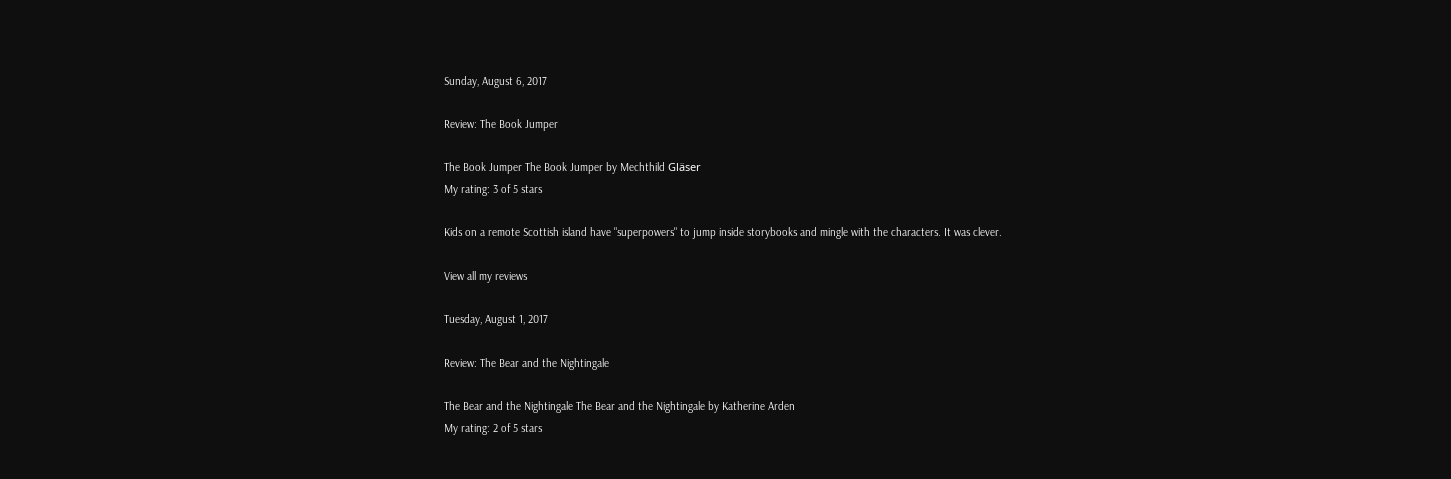Sunday, August 6, 2017

Review: The Book Jumper

The Book Jumper The Book Jumper by Mechthild Gläser
My rating: 3 of 5 stars

Kids on a remote Scottish island have "superpowers" to jump inside storybooks and mingle with the characters. It was clever.

View all my reviews

Tuesday, August 1, 2017

Review: The Bear and the Nightingale

The Bear and the Nightingale The Bear and the Nightingale by Katherine Arden
My rating: 2 of 5 stars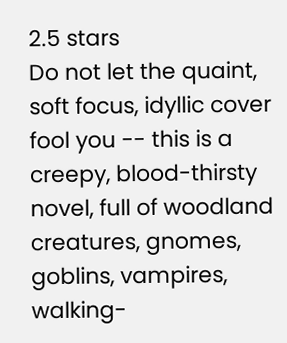2.5 stars
Do not let the quaint, soft focus, idyllic cover fool you -- this is a creepy, blood-thirsty novel, full of woodland creatures, gnomes, goblins, vampires, walking-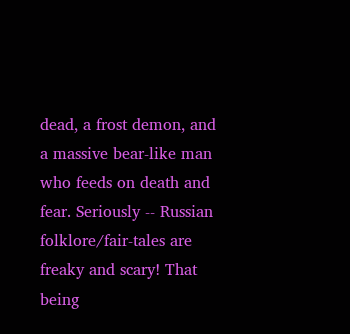dead, a frost demon, and a massive bear-like man who feeds on death and fear. Seriously -- Russian folklore/fair-tales are freaky and scary! That being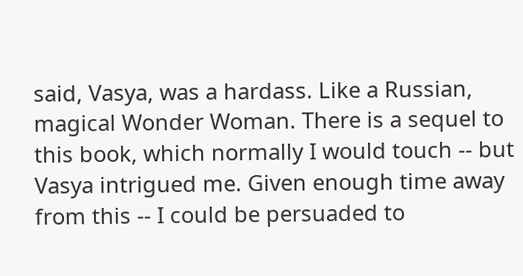said, Vasya, was a hardass. Like a Russian, magical Wonder Woman. There is a sequel to this book, which normally I would touch -- but Vasya intrigued me. Given enough time away from this -- I could be persuaded to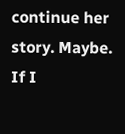continue her story. Maybe. If I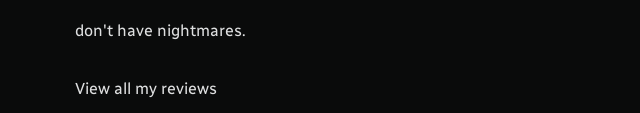don't have nightmares.

View all my reviews